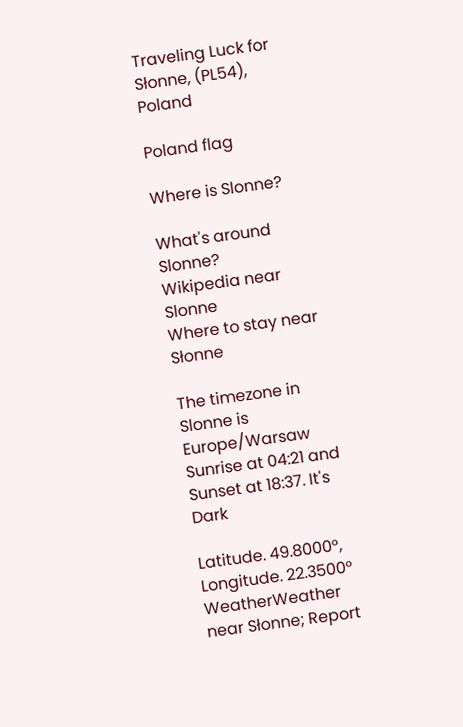Traveling Luck for Słonne, (PL54), Poland

Poland flag

Where is Slonne?

What's around Slonne?
Wikipedia near Slonne
Where to stay near Słonne

The timezone in Slonne is Europe/Warsaw
Sunrise at 04:21 and Sunset at 18:37. It's Dark

Latitude. 49.8000°, Longitude. 22.3500°
WeatherWeather near Słonne; Report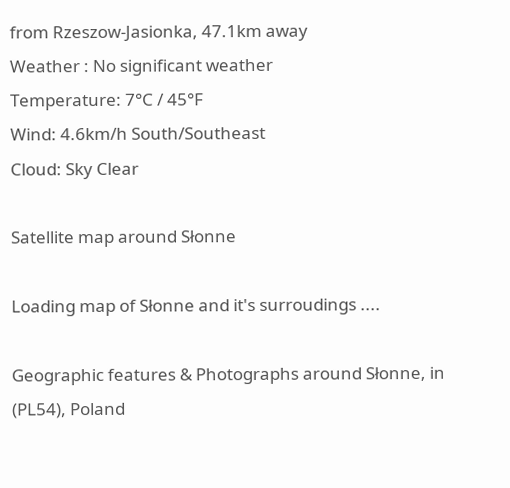from Rzeszow-Jasionka, 47.1km away
Weather : No significant weather
Temperature: 7°C / 45°F
Wind: 4.6km/h South/Southeast
Cloud: Sky Clear

Satellite map around Słonne

Loading map of Słonne and it's surroudings ....

Geographic features & Photographs around Słonne, in (PL54), Poland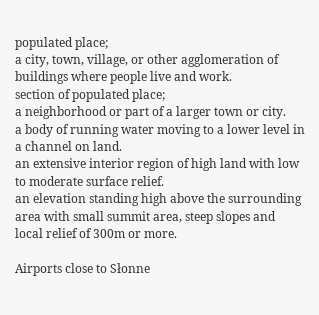populated place;
a city, town, village, or other agglomeration of buildings where people live and work.
section of populated place;
a neighborhood or part of a larger town or city.
a body of running water moving to a lower level in a channel on land.
an extensive interior region of high land with low to moderate surface relief.
an elevation standing high above the surrounding area with small summit area, steep slopes and local relief of 300m or more.

Airports close to Słonne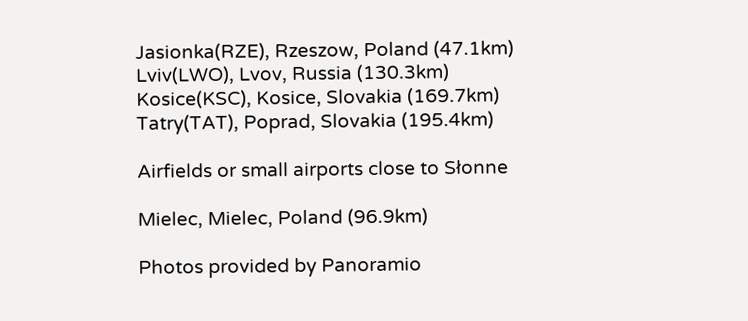Jasionka(RZE), Rzeszow, Poland (47.1km)
Lviv(LWO), Lvov, Russia (130.3km)
Kosice(KSC), Kosice, Slovakia (169.7km)
Tatry(TAT), Poprad, Slovakia (195.4km)

Airfields or small airports close to Słonne

Mielec, Mielec, Poland (96.9km)

Photos provided by Panoramio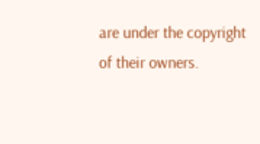are under the copyright of their owners.